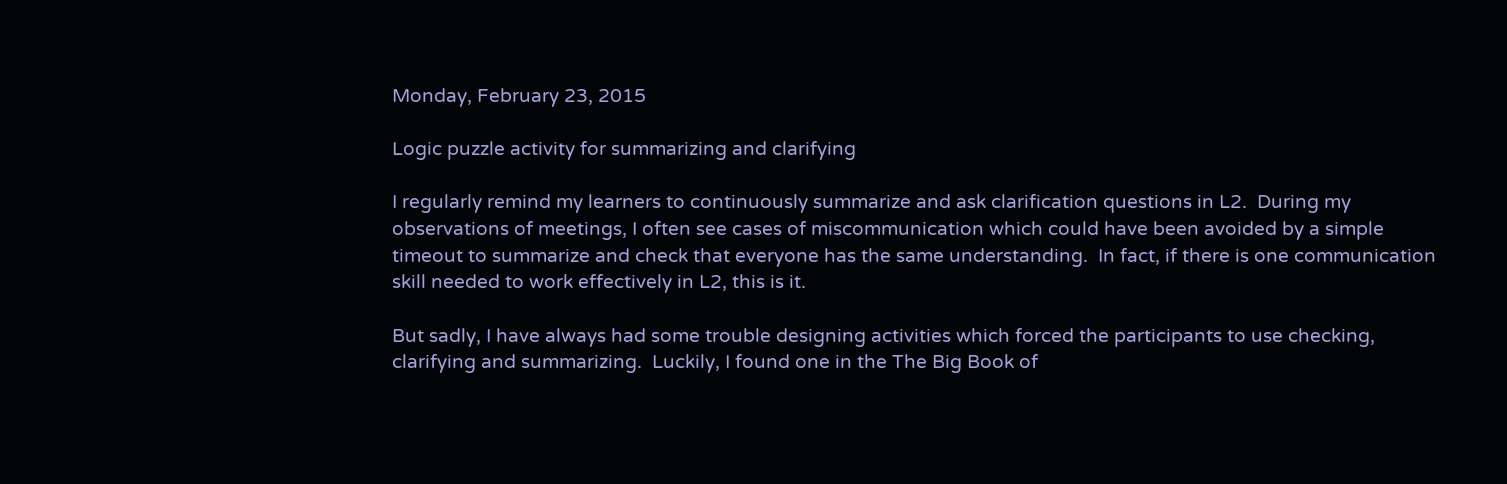Monday, February 23, 2015

Logic puzzle activity for summarizing and clarifying

I regularly remind my learners to continuously summarize and ask clarification questions in L2.  During my observations of meetings, I often see cases of miscommunication which could have been avoided by a simple timeout to summarize and check that everyone has the same understanding.  In fact, if there is one communication skill needed to work effectively in L2, this is it.

But sadly, I have always had some trouble designing activities which forced the participants to use checking, clarifying and summarizing.  Luckily, I found one in the The Big Book of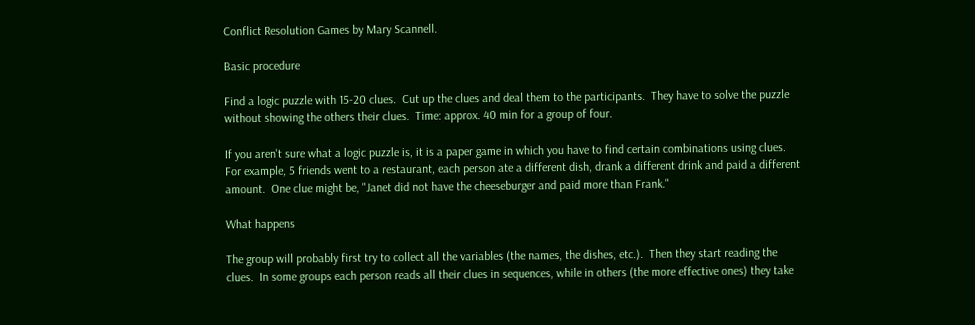Conflict Resolution Games by Mary Scannell.

Basic procedure

Find a logic puzzle with 15-20 clues.  Cut up the clues and deal them to the participants.  They have to solve the puzzle without showing the others their clues.  Time: approx. 40 min for a group of four.

If you aren't sure what a logic puzzle is, it is a paper game in which you have to find certain combinations using clues.  For example, 5 friends went to a restaurant, each person ate a different dish, drank a different drink and paid a different amount.  One clue might be, "Janet did not have the cheeseburger and paid more than Frank."

What happens

The group will probably first try to collect all the variables (the names, the dishes, etc.).  Then they start reading the clues.  In some groups each person reads all their clues in sequences, while in others (the more effective ones) they take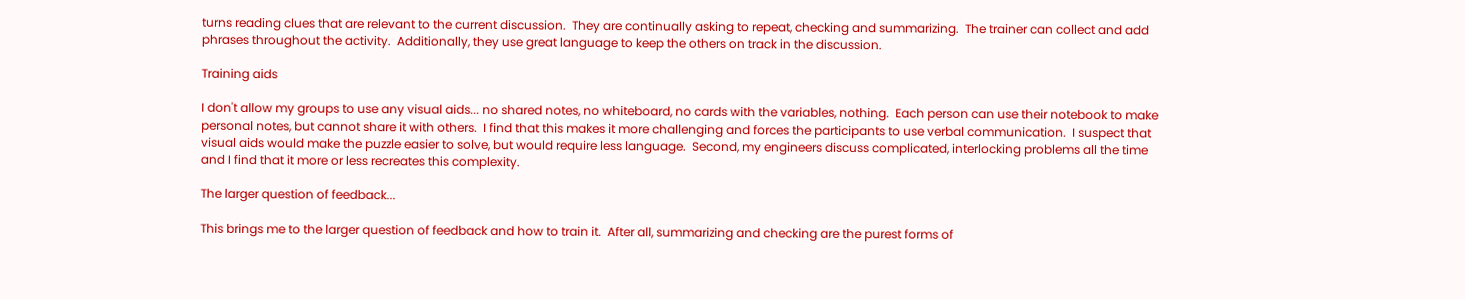turns reading clues that are relevant to the current discussion.  They are continually asking to repeat, checking and summarizing.  The trainer can collect and add phrases throughout the activity.  Additionally, they use great language to keep the others on track in the discussion.

Training aids

I don't allow my groups to use any visual aids... no shared notes, no whiteboard, no cards with the variables, nothing.  Each person can use their notebook to make personal notes, but cannot share it with others.  I find that this makes it more challenging and forces the participants to use verbal communication.  I suspect that visual aids would make the puzzle easier to solve, but would require less language.  Second, my engineers discuss complicated, interlocking problems all the time and I find that it more or less recreates this complexity.

The larger question of feedback...

This brings me to the larger question of feedback and how to train it.  After all, summarizing and checking are the purest forms of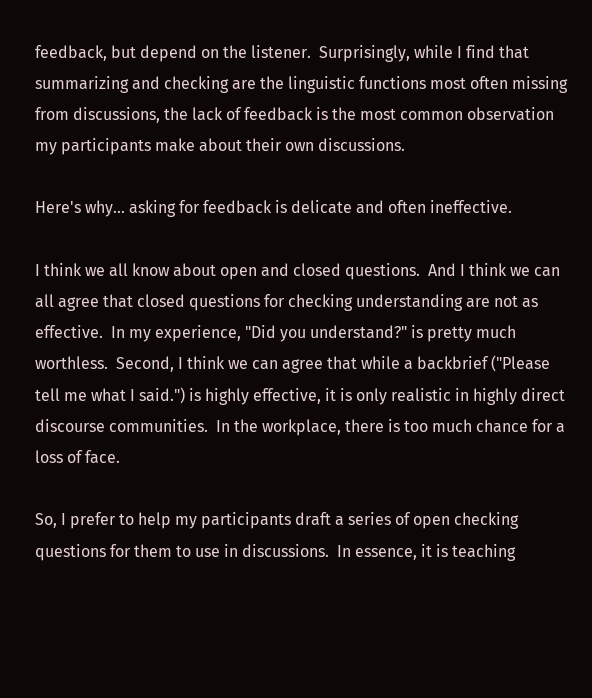feedback, but depend on the listener.  Surprisingly, while I find that summarizing and checking are the linguistic functions most often missing from discussions, the lack of feedback is the most common observation my participants make about their own discussions.

Here's why... asking for feedback is delicate and often ineffective.

I think we all know about open and closed questions.  And I think we can all agree that closed questions for checking understanding are not as effective.  In my experience, "Did you understand?" is pretty much worthless.  Second, I think we can agree that while a backbrief ("Please tell me what I said.") is highly effective, it is only realistic in highly direct discourse communities.  In the workplace, there is too much chance for a loss of face.

So, I prefer to help my participants draft a series of open checking questions for them to use in discussions.  In essence, it is teaching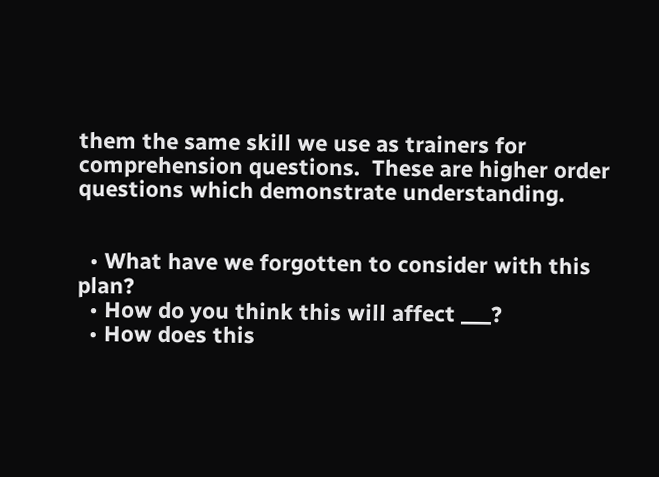them the same skill we use as trainers for comprehension questions.  These are higher order questions which demonstrate understanding.


  • What have we forgotten to consider with this plan?
  • How do you think this will affect ___?
  • How does this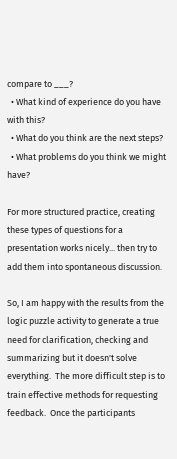compare to ___?
  • What kind of experience do you have with this?
  • What do you think are the next steps?
  • What problems do you think we might have?

For more structured practice, creating these types of questions for a presentation works nicely... then try to add them into spontaneous discussion.

So, I am happy with the results from the logic puzzle activity to generate a true need for clarification, checking and summarizing but it doesn't solve everything.  The more difficult step is to train effective methods for requesting feedback.  Once the participants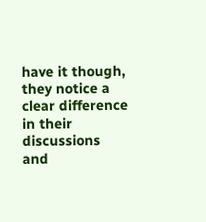have it though, they notice a clear difference in their discussions and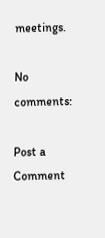meetings.

No comments:

Post a Comment